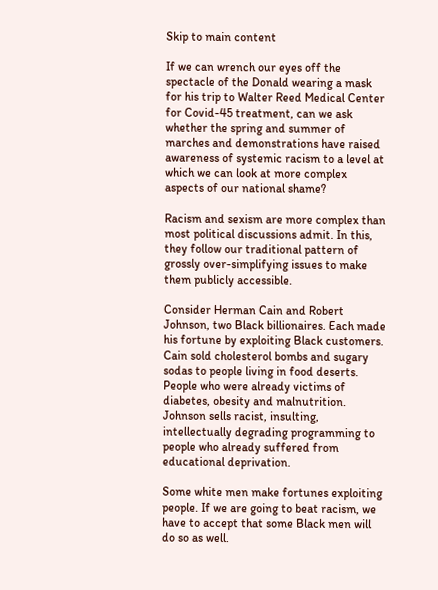Skip to main content

If we can wrench our eyes off the spectacle of the Donald wearing a mask for his trip to Walter Reed Medical Center for Covid-45 treatment, can we ask whether the spring and summer of marches and demonstrations have raised awareness of systemic racism to a level at which we can look at more complex aspects of our national shame?

Racism and sexism are more complex than most political discussions admit. In this, they follow our traditional pattern of grossly over-simplifying issues to make them publicly accessible.

Consider Herman Cain and Robert Johnson, two Black billionaires. Each made his fortune by exploiting Black customers. Cain sold cholesterol bombs and sugary sodas to people living in food deserts. People who were already victims of diabetes, obesity and malnutrition. Johnson sells racist, insulting, intellectually degrading programming to people who already suffered from educational deprivation.

Some white men make fortunes exploiting people. If we are going to beat racism, we have to accept that some Black men will do so as well.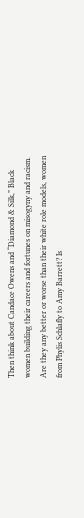Then think about Candace Owens and “Diamond & Silk,” Black women building their careers and fortunes on misogyny and racism. Are they any better or worse than their white role models, women from Phylis Schlafly to Amy Barrett? Is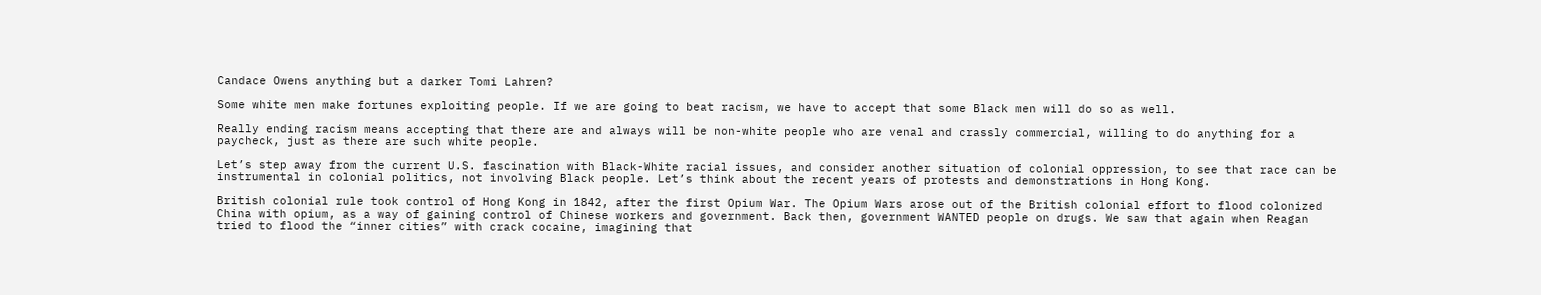Candace Owens anything but a darker Tomi Lahren?

Some white men make fortunes exploiting people. If we are going to beat racism, we have to accept that some Black men will do so as well.

Really ending racism means accepting that there are and always will be non-white people who are venal and crassly commercial, willing to do anything for a paycheck, just as there are such white people.

Let’s step away from the current U.S. fascination with Black-White racial issues, and consider another situation of colonial oppression, to see that race can be instrumental in colonial politics, not involving Black people. Let’s think about the recent years of protests and demonstrations in Hong Kong.

British colonial rule took control of Hong Kong in 1842, after the first Opium War. The Opium Wars arose out of the British colonial effort to flood colonized China with opium, as a way of gaining control of Chinese workers and government. Back then, government WANTED people on drugs. We saw that again when Reagan tried to flood the “inner cities” with crack cocaine, imagining that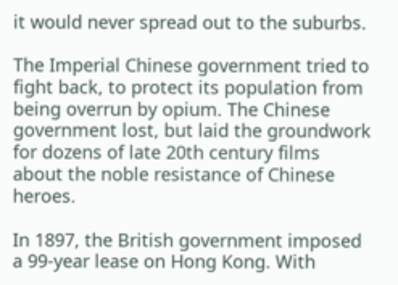it would never spread out to the suburbs.

The Imperial Chinese government tried to fight back, to protect its population from being overrun by opium. The Chinese government lost, but laid the groundwork for dozens of late 20th century films about the noble resistance of Chinese heroes.

In 1897, the British government imposed a 99-year lease on Hong Kong. With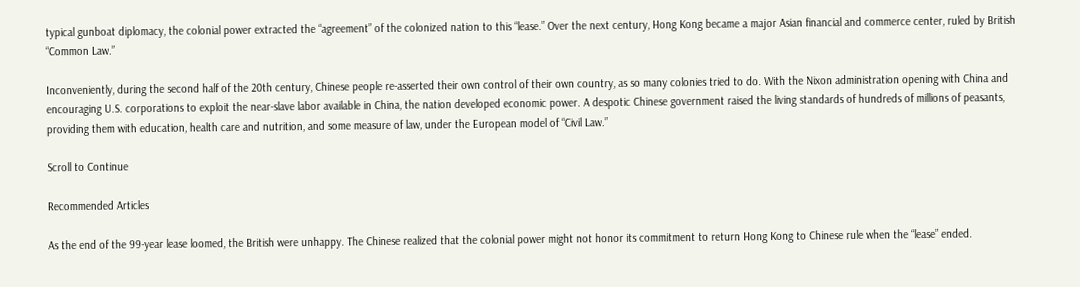typical gunboat diplomacy, the colonial power extracted the “agreement” of the colonized nation to this “lease.” Over the next century, Hong Kong became a major Asian financial and commerce center, ruled by British “Common Law.”

Inconveniently, during the second half of the 20th century, Chinese people re-asserted their own control of their own country, as so many colonies tried to do. With the Nixon administration opening with China and encouraging U.S. corporations to exploit the near-slave labor available in China, the nation developed economic power. A despotic Chinese government raised the living standards of hundreds of millions of peasants, providing them with education, health care and nutrition, and some measure of law, under the European model of “Civil Law.”

Scroll to Continue

Recommended Articles

As the end of the 99-year lease loomed, the British were unhappy. The Chinese realized that the colonial power might not honor its commitment to return Hong Kong to Chinese rule when the “lease” ended.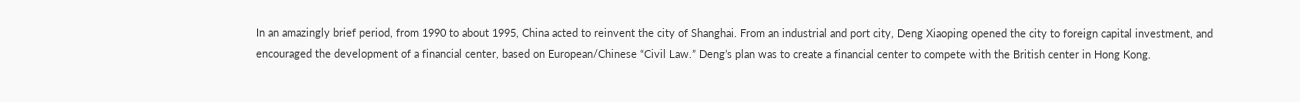In an amazingly brief period, from 1990 to about 1995, China acted to reinvent the city of Shanghai. From an industrial and port city, Deng Xiaoping opened the city to foreign capital investment, and encouraged the development of a financial center, based on European/Chinese “Civil Law.” Deng’s plan was to create a financial center to compete with the British center in Hong Kong.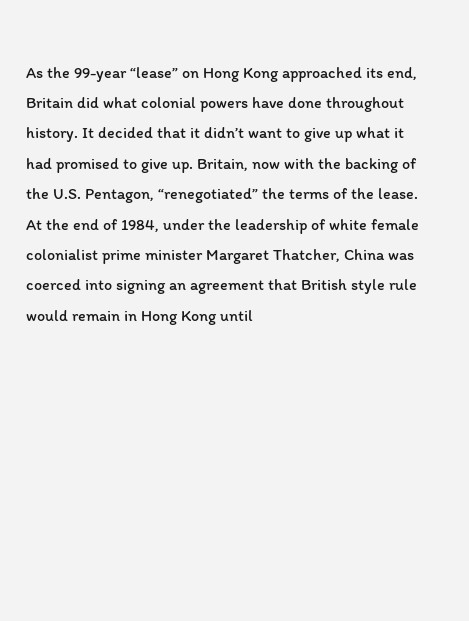As the 99-year “lease” on Hong Kong approached its end, Britain did what colonial powers have done throughout history. It decided that it didn’t want to give up what it had promised to give up. Britain, now with the backing of the U.S. Pentagon, “renegotiated” the terms of the lease. At the end of 1984, under the leadership of white female colonialist prime minister Margaret Thatcher, China was coerced into signing an agreement that British style rule would remain in Hong Kong until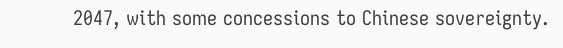2047, with some concessions to Chinese sovereignty.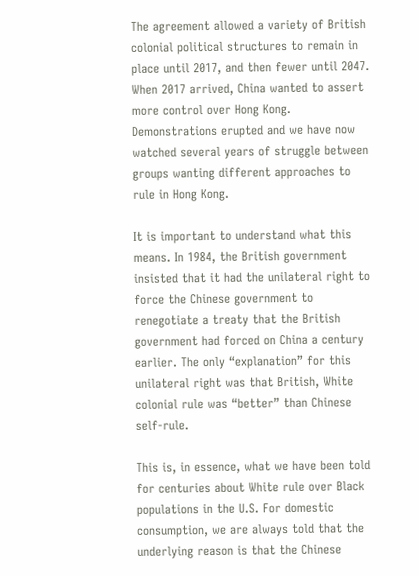The agreement allowed a variety of British colonial political structures to remain in place until 2017, and then fewer until 2047. When 2017 arrived, China wanted to assert more control over Hong Kong. Demonstrations erupted and we have now watched several years of struggle between groups wanting different approaches to rule in Hong Kong.

It is important to understand what this means. In 1984, the British government insisted that it had the unilateral right to force the Chinese government to renegotiate a treaty that the British government had forced on China a century earlier. The only “explanation” for this unilateral right was that British, White colonial rule was “better” than Chinese self-rule.

This is, in essence, what we have been told for centuries about White rule over Black populations in the U.S. For domestic consumption, we are always told that the underlying reason is that the Chinese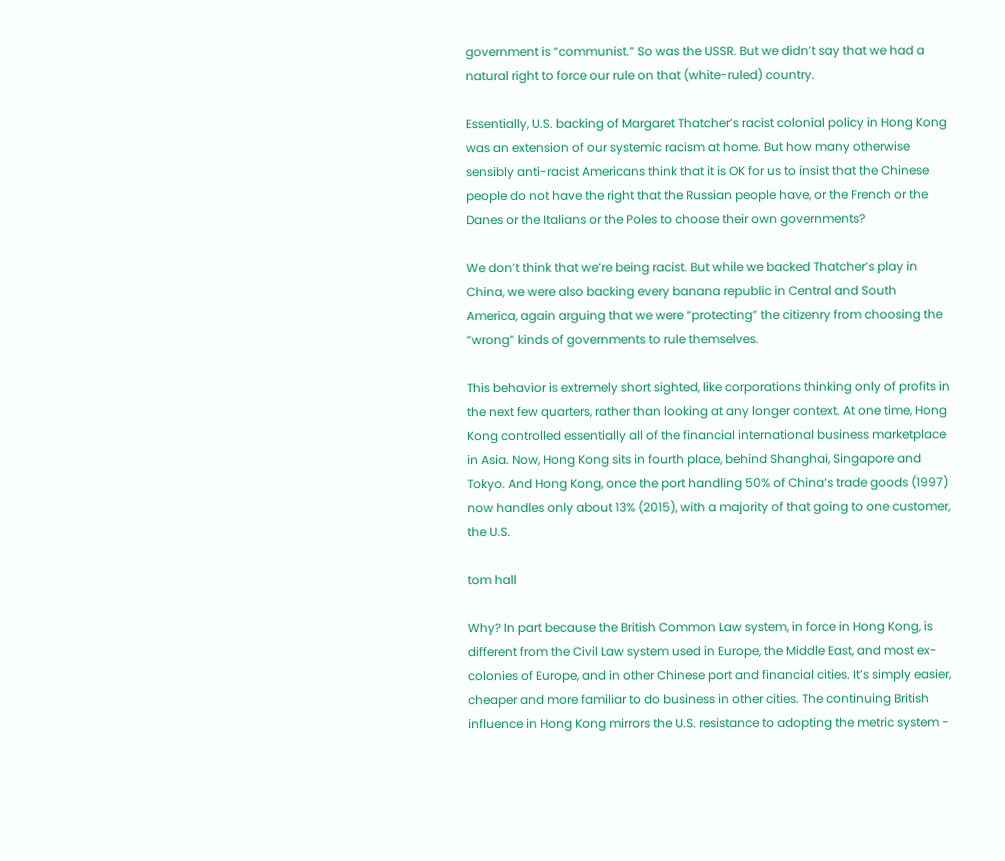government is “communist.” So was the USSR. But we didn’t say that we had a natural right to force our rule on that (white-ruled) country.

Essentially, U.S. backing of Margaret Thatcher’s racist colonial policy in Hong Kong was an extension of our systemic racism at home. But how many otherwise sensibly anti-racist Americans think that it is OK for us to insist that the Chinese people do not have the right that the Russian people have, or the French or the Danes or the Italians or the Poles to choose their own governments?

We don’t think that we’re being racist. But while we backed Thatcher’s play in China, we were also backing every banana republic in Central and South America, again arguing that we were “protecting” the citizenry from choosing the “wrong” kinds of governments to rule themselves.

This behavior is extremely short sighted, like corporations thinking only of profits in the next few quarters, rather than looking at any longer context. At one time, Hong Kong controlled essentially all of the financial international business marketplace in Asia. Now, Hong Kong sits in fourth place, behind Shanghai, Singapore and Tokyo. And Hong Kong, once the port handling 50% of China’s trade goods (1997) now handles only about 13% (2015), with a majority of that going to one customer, the U.S.

tom hall

Why? In part because the British Common Law system, in force in Hong Kong, is different from the Civil Law system used in Europe, the Middle East, and most ex-colonies of Europe, and in other Chinese port and financial cities. It’s simply easier, cheaper and more familiar to do business in other cities. The continuing British influence in Hong Kong mirrors the U.S. resistance to adopting the metric system -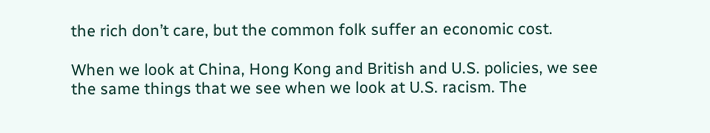the rich don’t care, but the common folk suffer an economic cost.

When we look at China, Hong Kong and British and U.S. policies, we see the same things that we see when we look at U.S. racism. The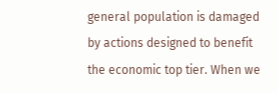general population is damaged by actions designed to benefit the economic top tier. When we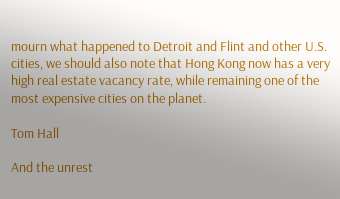mourn what happened to Detroit and Flint and other U.S. cities, we should also note that Hong Kong now has a very high real estate vacancy rate, while remaining one of the most expensive cities on the planet.

Tom Hall

And the unrest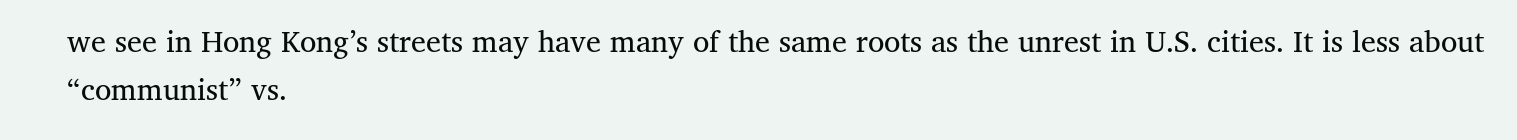we see in Hong Kong’s streets may have many of the same roots as the unrest in U.S. cities. It is less about “communist” vs.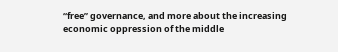“free” governance, and more about the increasing economic oppression of the middle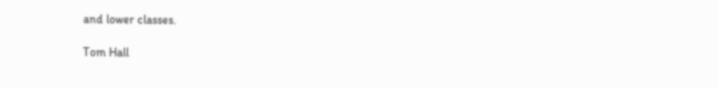and lower classes.

Tom Hall